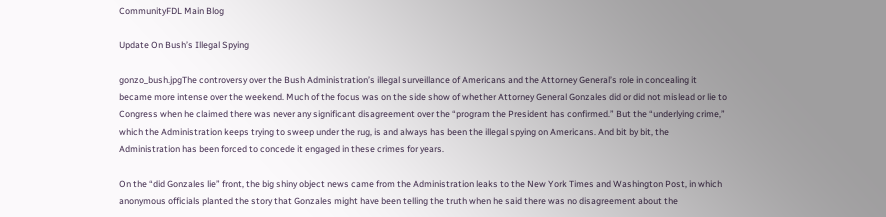CommunityFDL Main Blog

Update On Bush’s Illegal Spying

gonzo_bush.jpgThe controversy over the Bush Administration’s illegal surveillance of Americans and the Attorney General’s role in concealing it became more intense over the weekend. Much of the focus was on the side show of whether Attorney General Gonzales did or did not mislead or lie to Congress when he claimed there was never any significant disagreement over the “program the President has confirmed.” But the “underlying crime,” which the Administration keeps trying to sweep under the rug, is and always has been the illegal spying on Americans. And bit by bit, the Administration has been forced to concede it engaged in these crimes for years.

On the “did Gonzales lie” front, the big shiny object news came from the Administration leaks to the New York Times and Washington Post, in which anonymous officials planted the story that Gonzales might have been telling the truth when he said there was no disagreement about the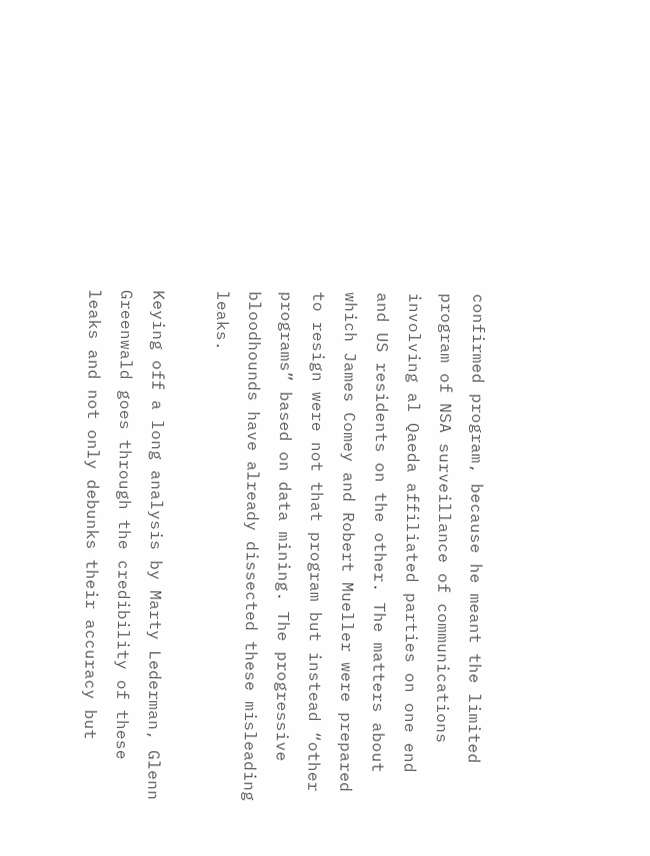confirmed program, because he meant the limited program of NSA surveillance of communications involving al Qaeda affiliated parties on one end and US residents on the other. The matters about which James Comey and Robert Mueller were prepared to resign were not that program but instead “other programs” based on data mining. The progressive bloodhounds have already dissected these misleading leaks.

Keying off a long analysis by Marty Lederman, Glenn Greenwald goes through the credibility of these leaks and not only debunks their accuracy but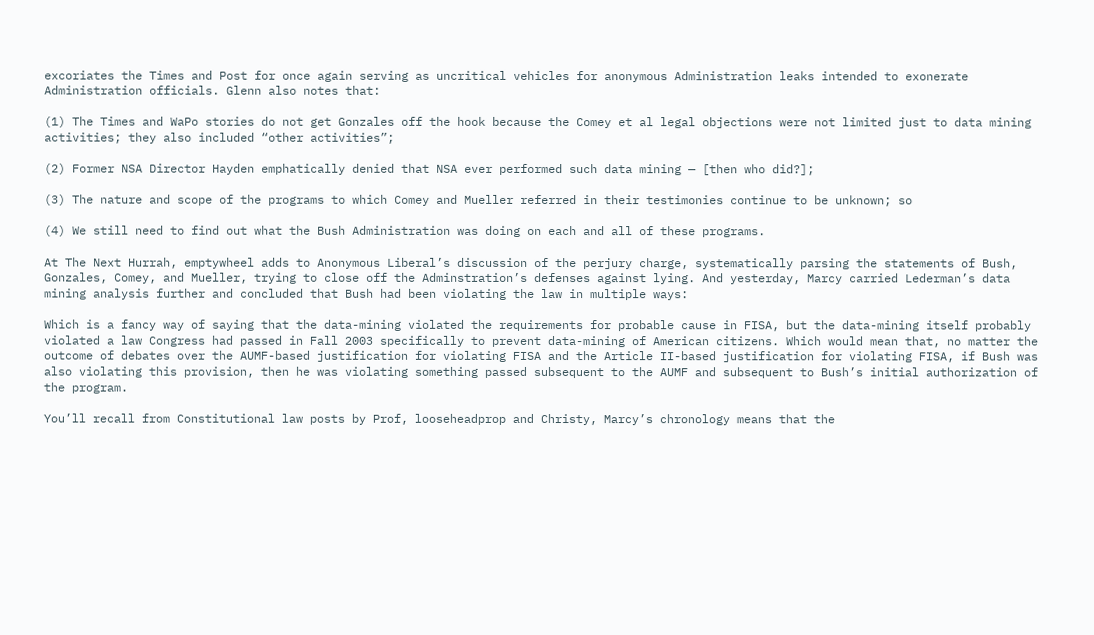excoriates the Times and Post for once again serving as uncritical vehicles for anonymous Administration leaks intended to exonerate Administration officials. Glenn also notes that:

(1) The Times and WaPo stories do not get Gonzales off the hook because the Comey et al legal objections were not limited just to data mining activities; they also included “other activities”;

(2) Former NSA Director Hayden emphatically denied that NSA ever performed such data mining — [then who did?];

(3) The nature and scope of the programs to which Comey and Mueller referred in their testimonies continue to be unknown; so

(4) We still need to find out what the Bush Administration was doing on each and all of these programs.

At The Next Hurrah, emptywheel adds to Anonymous Liberal’s discussion of the perjury charge, systematically parsing the statements of Bush, Gonzales, Comey, and Mueller, trying to close off the Adminstration’s defenses against lying. And yesterday, Marcy carried Lederman’s data mining analysis further and concluded that Bush had been violating the law in multiple ways:

Which is a fancy way of saying that the data-mining violated the requirements for probable cause in FISA, but the data-mining itself probably violated a law Congress had passed in Fall 2003 specifically to prevent data-mining of American citizens. Which would mean that, no matter the outcome of debates over the AUMF-based justification for violating FISA and the Article II-based justification for violating FISA, if Bush was also violating this provision, then he was violating something passed subsequent to the AUMF and subsequent to Bush’s initial authorization of the program.

You’ll recall from Constitutional law posts by Prof, looseheadprop and Christy, Marcy’s chronology means that the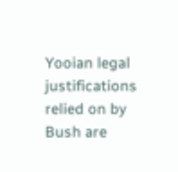Yooian legal justifications relied on by Bush are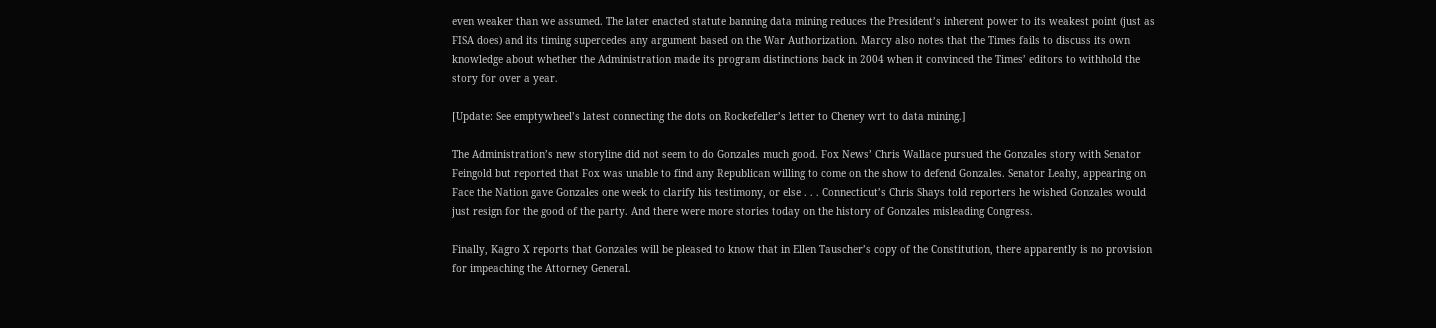even weaker than we assumed. The later enacted statute banning data mining reduces the President’s inherent power to its weakest point (just as FISA does) and its timing supercedes any argument based on the War Authorization. Marcy also notes that the Times fails to discuss its own knowledge about whether the Administration made its program distinctions back in 2004 when it convinced the Times’ editors to withhold the story for over a year.

[Update: See emptywheel’s latest connecting the dots on Rockefeller’s letter to Cheney wrt to data mining.]

The Administration’s new storyline did not seem to do Gonzales much good. Fox News’ Chris Wallace pursued the Gonzales story with Senator Feingold but reported that Fox was unable to find any Republican willing to come on the show to defend Gonzales. Senator Leahy, appearing on Face the Nation gave Gonzales one week to clarify his testimony, or else . . . Connecticut’s Chris Shays told reporters he wished Gonzales would just resign for the good of the party. And there were more stories today on the history of Gonzales misleading Congress.

Finally, Kagro X reports that Gonzales will be pleased to know that in Ellen Tauscher’s copy of the Constitution, there apparently is no provision for impeaching the Attorney General.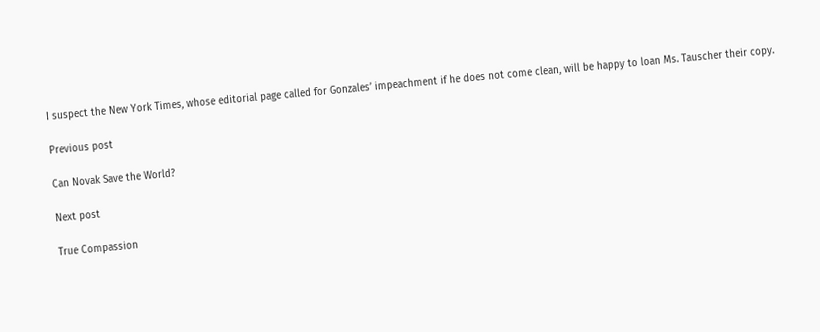I suspect the New York Times, whose editorial page called for Gonzales’ impeachment if he does not come clean, will be happy to loan Ms. Tauscher their copy.

Previous post

Can Novak Save the World?

Next post

True Compassion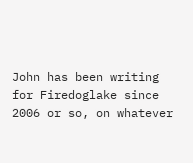John has been writing for Firedoglake since 2006 or so, on whatever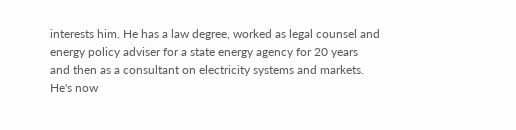interests him. He has a law degree, worked as legal counsel and energy policy adviser for a state energy agency for 20 years and then as a consultant on electricity systems and markets. He's now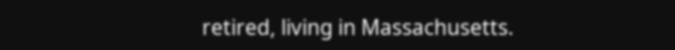retired, living in Massachusetts.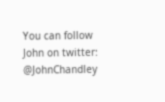You can follow John on twitter: @JohnChandley